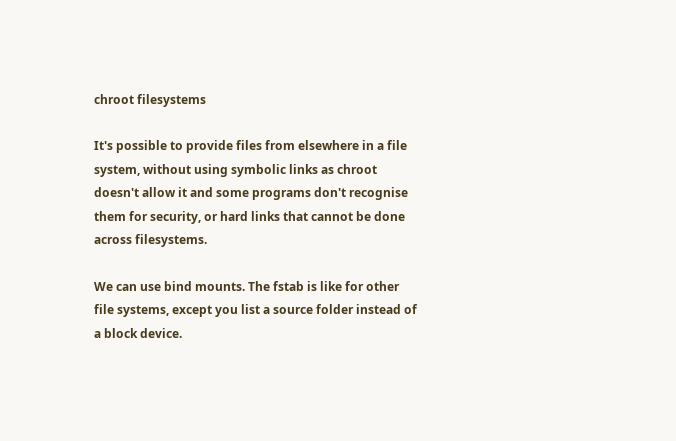chroot filesystems

It's possible to provide files from elsewhere in a file system, without using symbolic links as chroot doesn't allow it and some programs don't recognise them for security, or hard links that cannot be done across filesystems.

We can use bind mounts. The fstab is like for other file systems, except you list a source folder instead of a block device.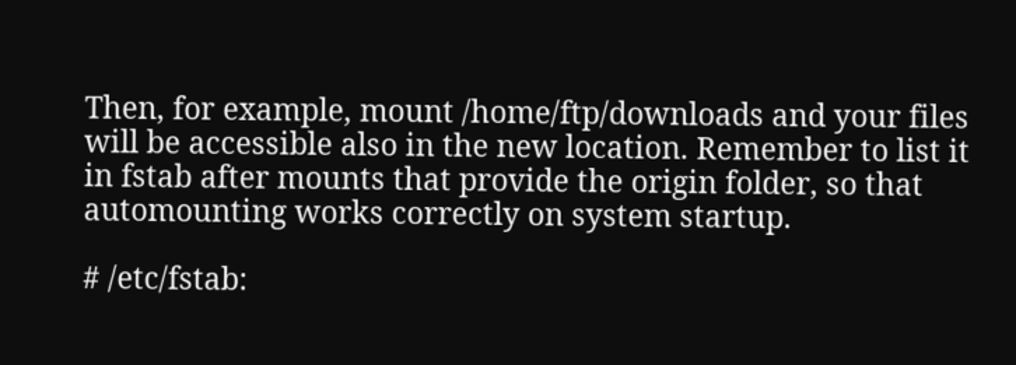Then, for example, mount /home/ftp/downloads and your files will be accessible also in the new location. Remember to list it in fstab after mounts that provide the origin folder, so that automounting works correctly on system startup.

# /etc/fstab: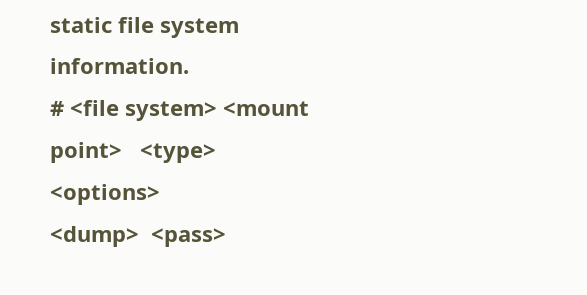static file system information.
# <file system> <mount point>   <type>  <options>               <dump>  <pass>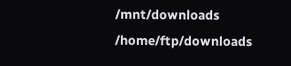/mnt/downloads     /home/ftp/downloads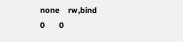none    rw,bind                 0       0